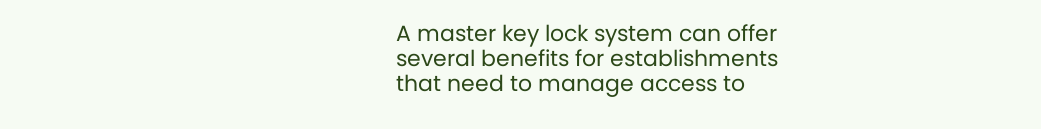A master key lock system can offer several benefits for establishments that need to manage access to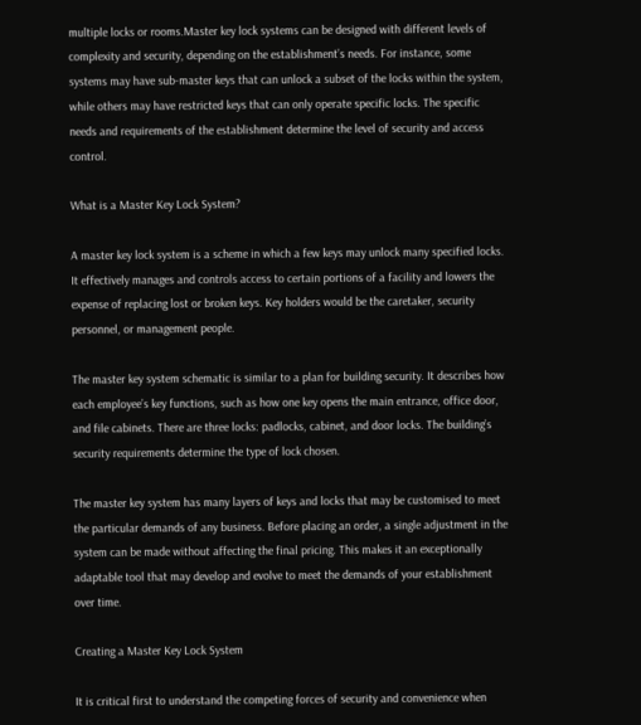multiple locks or rooms.Master key lock systems can be designed with different levels of complexity and security, depending on the establishment’s needs. For instance, some systems may have sub-master keys that can unlock a subset of the locks within the system, while others may have restricted keys that can only operate specific locks. The specific needs and requirements of the establishment determine the level of security and access control.

What is a Master Key Lock System?

A master key lock system is a scheme in which a few keys may unlock many specified locks. It effectively manages and controls access to certain portions of a facility and lowers the expense of replacing lost or broken keys. Key holders would be the caretaker, security personnel, or management people.

The master key system schematic is similar to a plan for building security. It describes how each employee’s key functions, such as how one key opens the main entrance, office door, and file cabinets. There are three locks: padlocks, cabinet, and door locks. The building’s security requirements determine the type of lock chosen.

The master key system has many layers of keys and locks that may be customised to meet the particular demands of any business. Before placing an order, a single adjustment in the system can be made without affecting the final pricing. This makes it an exceptionally adaptable tool that may develop and evolve to meet the demands of your establishment over time.

Creating a Master Key Lock System

It is critical first to understand the competing forces of security and convenience when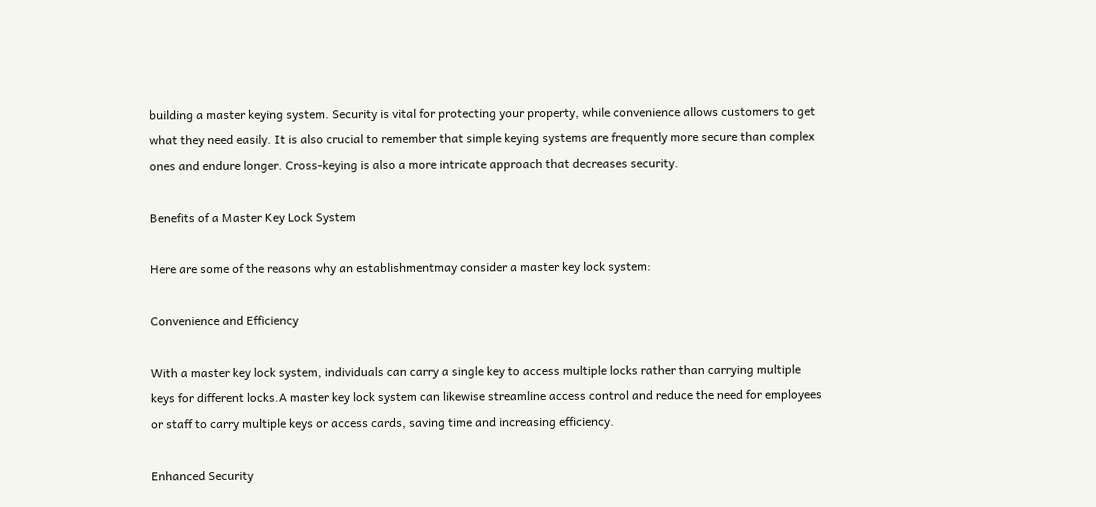building a master keying system. Security is vital for protecting your property, while convenience allows customers to get what they need easily. It is also crucial to remember that simple keying systems are frequently more secure than complex ones and endure longer. Cross-keying is also a more intricate approach that decreases security.

Benefits of a Master Key Lock System

Here are some of the reasons why an establishmentmay consider a master key lock system:

Convenience and Efficiency

With a master key lock system, individuals can carry a single key to access multiple locks rather than carrying multiple keys for different locks.A master key lock system can likewise streamline access control and reduce the need for employees or staff to carry multiple keys or access cards, saving time and increasing efficiency.

Enhanced Security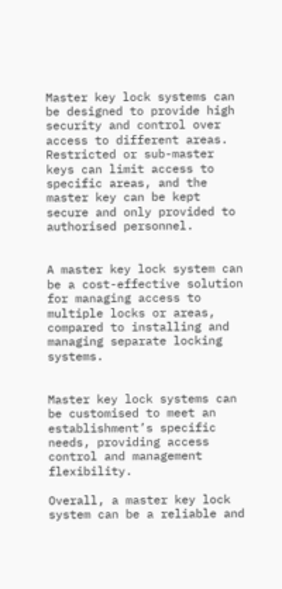Master key lock systems can be designed to provide high security and control over access to different areas. Restricted or sub-master keys can limit access to specific areas, and the master key can be kept secure and only provided to authorised personnel.


A master key lock system can be a cost-effective solution for managing access to multiple locks or areas, compared to installing and managing separate locking systems.


Master key lock systems can be customised to meet an establishment’s specific needs, providing access control and management flexibility.

Overall, a master key lock system can be a reliable and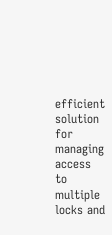efficient solution for managing access to multiple locks and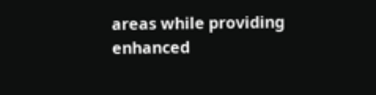areas while providing enhanced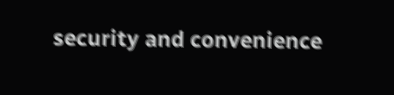security and convenience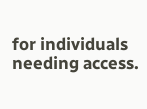for individuals needing access.